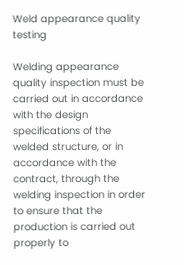Weld appearance quality testing

Welding appearance quality inspection must be carried out in accordance with the design specifications of the welded structure, or in accordance with the contract, through the welding inspection in order to ensure that the production is carried out properly to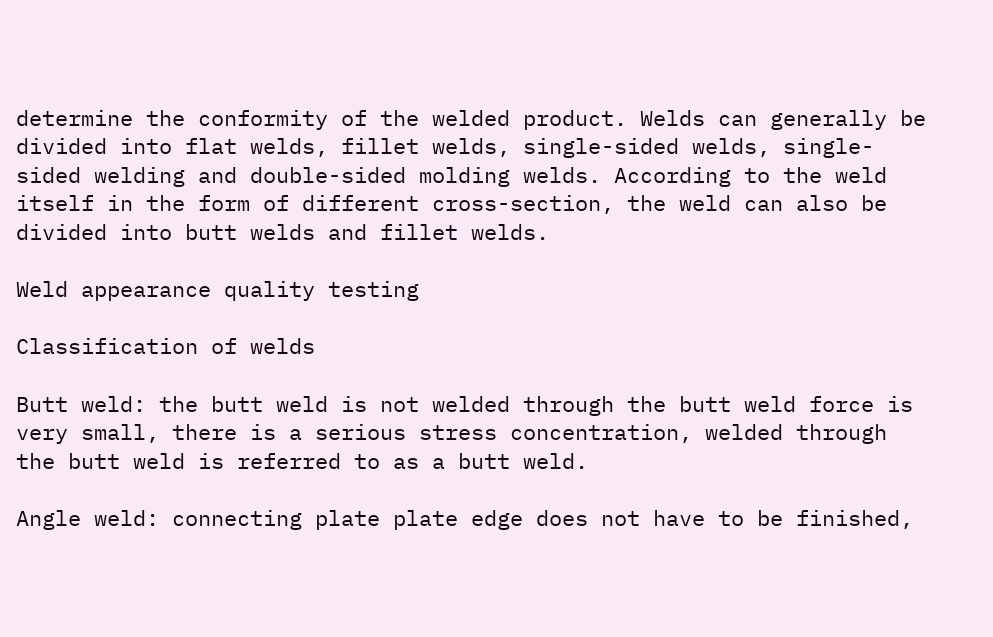determine the conformity of the welded product. Welds can generally be divided into flat welds, fillet welds, single-sided welds, single-sided welding and double-sided molding welds. According to the weld itself in the form of different cross-section, the weld can also be divided into butt welds and fillet welds.

Weld appearance quality testing

Classification of welds

Butt weld: the butt weld is not welded through the butt weld force is very small, there is a serious stress concentration, welded through the butt weld is referred to as a butt weld.

Angle weld: connecting plate plate edge does not have to be finished,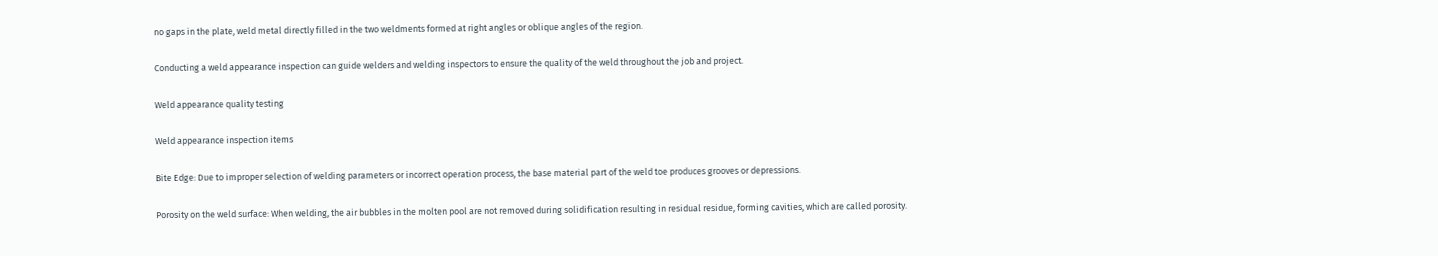no gaps in the plate, weld metal directly filled in the two weldments formed at right angles or oblique angles of the region.

Conducting a weld appearance inspection can guide welders and welding inspectors to ensure the quality of the weld throughout the job and project.

Weld appearance quality testing

Weld appearance inspection items

Bite Edge: Due to improper selection of welding parameters or incorrect operation process, the base material part of the weld toe produces grooves or depressions.

Porosity on the weld surface: When welding, the air bubbles in the molten pool are not removed during solidification resulting in residual residue, forming cavities, which are called porosity.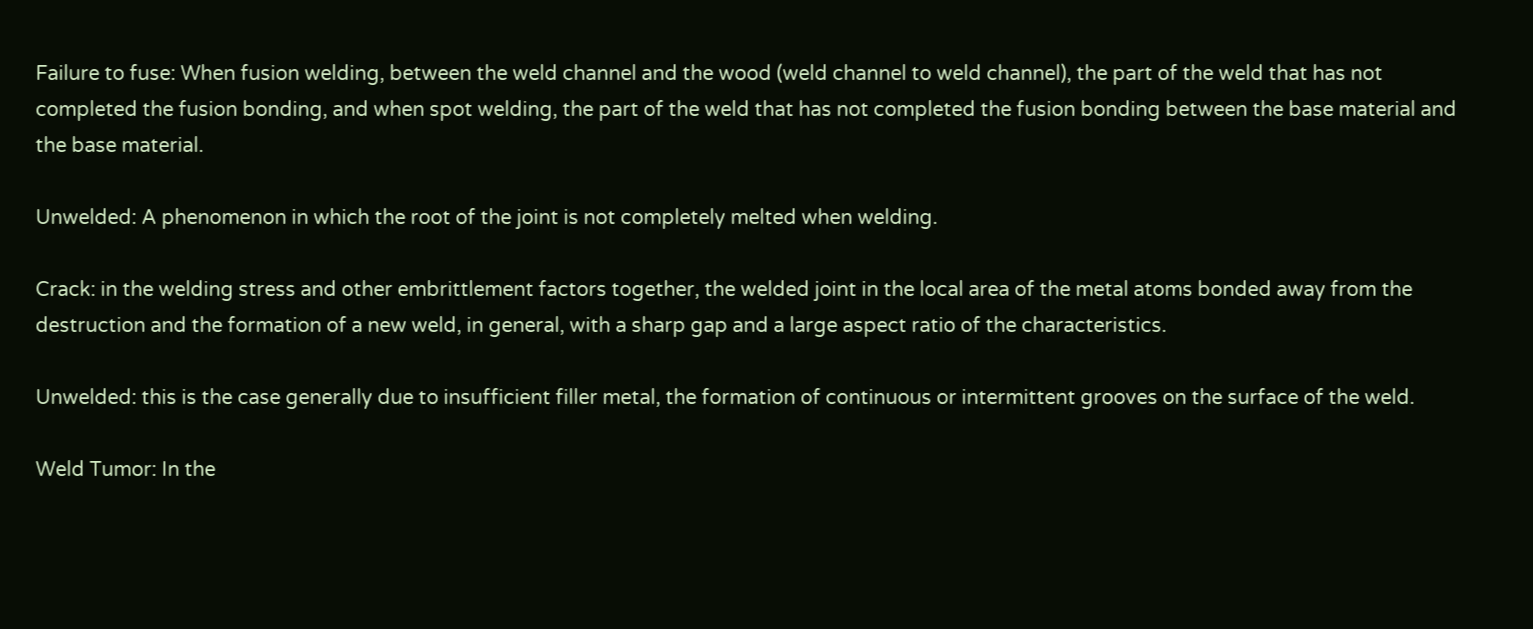Failure to fuse: When fusion welding, between the weld channel and the wood (weld channel to weld channel), the part of the weld that has not completed the fusion bonding, and when spot welding, the part of the weld that has not completed the fusion bonding between the base material and the base material.

Unwelded: A phenomenon in which the root of the joint is not completely melted when welding.

Crack: in the welding stress and other embrittlement factors together, the welded joint in the local area of the metal atoms bonded away from the destruction and the formation of a new weld, in general, with a sharp gap and a large aspect ratio of the characteristics.

Unwelded: this is the case generally due to insufficient filler metal, the formation of continuous or intermittent grooves on the surface of the weld.

Weld Tumor: In the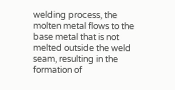welding process, the molten metal flows to the base metal that is not melted outside the weld seam, resulting in the formation of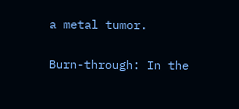a metal tumor.

Burn-through: In the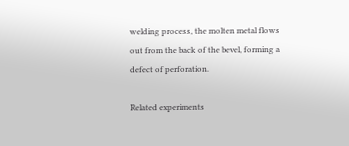welding process, the molten metal flows out from the back of the bevel, forming a defect of perforation.

Related experiments